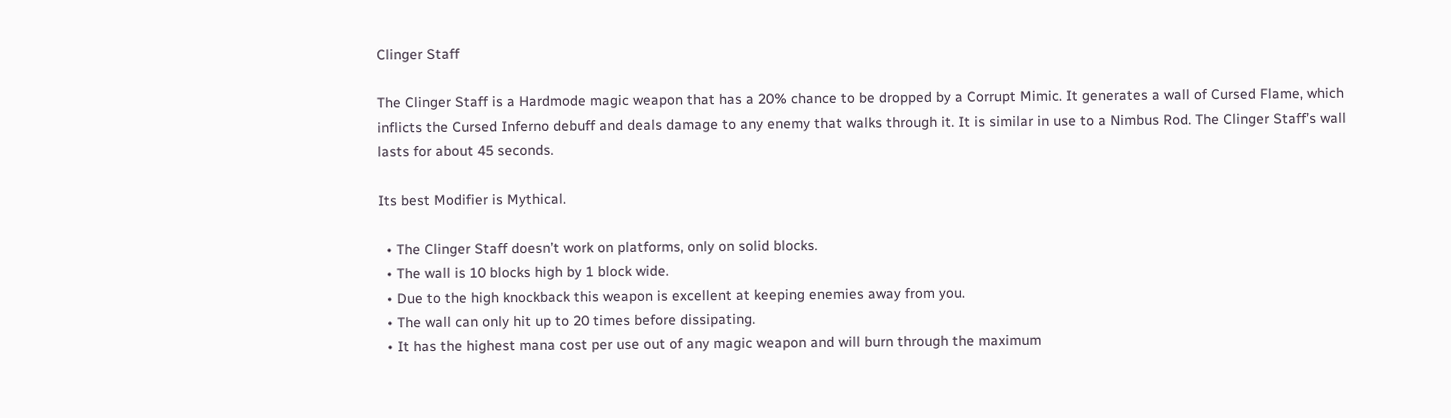Clinger Staff

The Clinger Staff is a Hardmode magic weapon that has a 20% chance to be dropped by a Corrupt Mimic. It generates a wall of Cursed Flame, which inflicts the Cursed Inferno debuff and deals damage to any enemy that walks through it. It is similar in use to a Nimbus Rod. The Clinger Staff’s wall lasts for about 45 seconds.

Its best Modifier is Mythical.

  • The Clinger Staff doesn’t work on platforms, only on solid blocks.
  • The wall is 10 blocks high by 1 block wide.
  • Due to the high knockback this weapon is excellent at keeping enemies away from you.
  • The wall can only hit up to 20 times before dissipating.
  • It has the highest mana cost per use out of any magic weapon and will burn through the maximum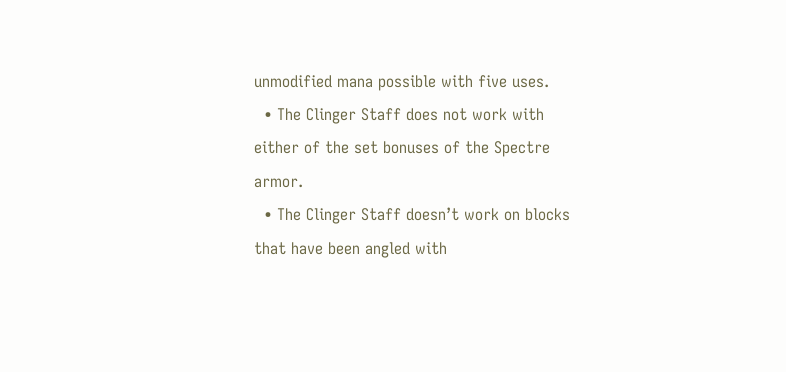unmodified mana possible with five uses.
  • The Clinger Staff does not work with either of the set bonuses of the Spectre armor.
  • The Clinger Staff doesn’t work on blocks that have been angled with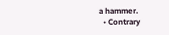a hammer.
  • Contrary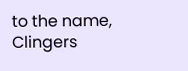to the name, Clingers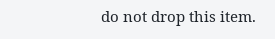do not drop this item.